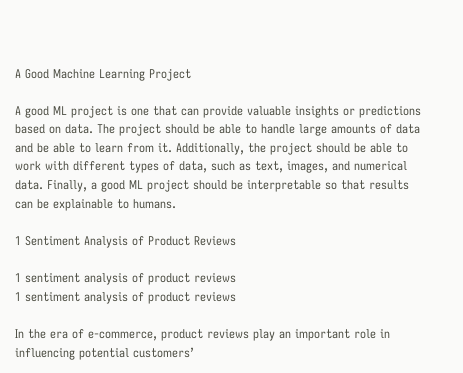A Good Machine Learning Project

A good ML project is one that can provide valuable insights or predictions based on data. The project should be able to handle large amounts of data and be able to learn from it. Additionally, the project should be able to work with different types of data, such as text, images, and numerical data. Finally, a good ML project should be interpretable so that results can be explainable to humans.

1 Sentiment Analysis of Product Reviews

1 sentiment analysis of product reviews
1 sentiment analysis of product reviews

In the era of e-commerce, product reviews play an important role in influencing potential customers’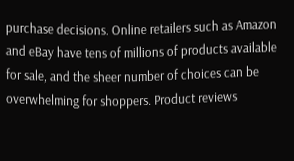purchase decisions. Online retailers such as Amazon and eBay have tens of millions of products available for sale, and the sheer number of choices can be overwhelming for shoppers. Product reviews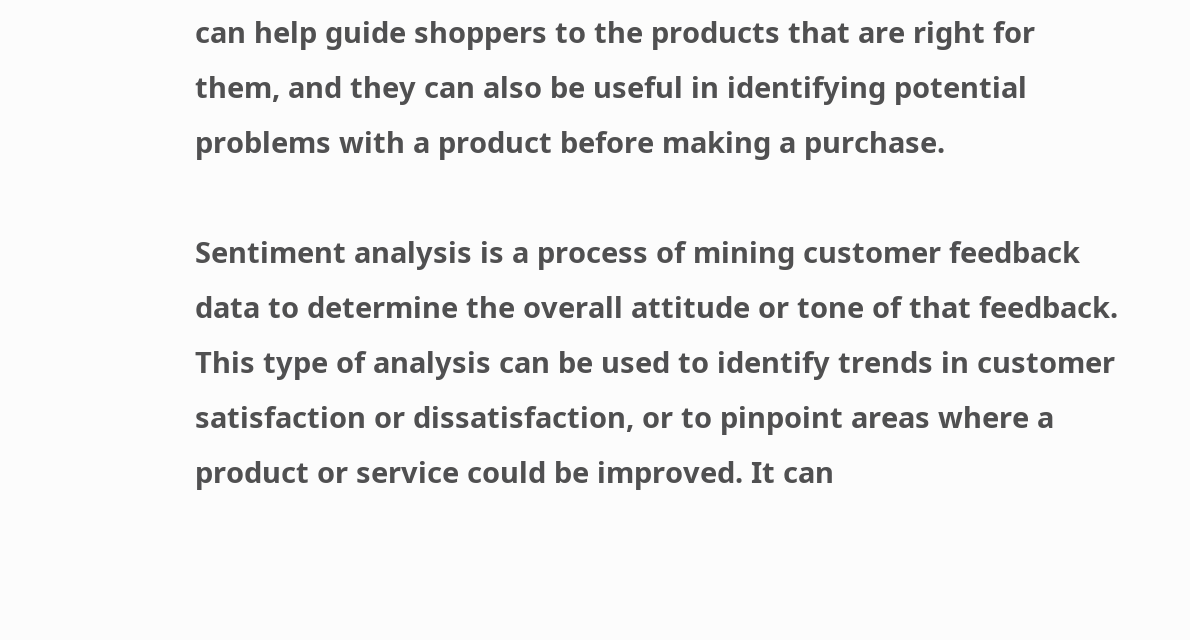can help guide shoppers to the products that are right for them, and they can also be useful in identifying potential problems with a product before making a purchase.

Sentiment analysis is a process of mining customer feedback data to determine the overall attitude or tone of that feedback. This type of analysis can be used to identify trends in customer satisfaction or dissatisfaction, or to pinpoint areas where a product or service could be improved. It can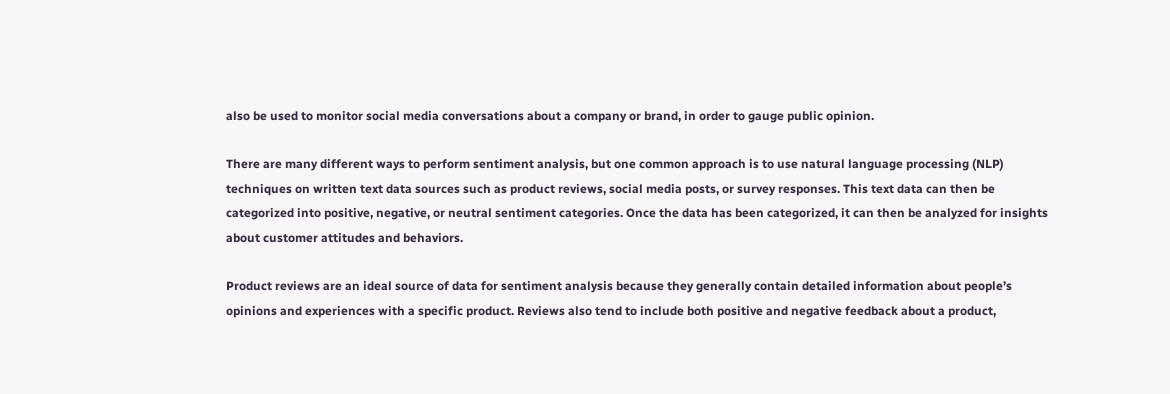also be used to monitor social media conversations about a company or brand, in order to gauge public opinion.

There are many different ways to perform sentiment analysis, but one common approach is to use natural language processing (NLP) techniques on written text data sources such as product reviews, social media posts, or survey responses. This text data can then be categorized into positive, negative, or neutral sentiment categories. Once the data has been categorized, it can then be analyzed for insights about customer attitudes and behaviors.

Product reviews are an ideal source of data for sentiment analysis because they generally contain detailed information about people’s opinions and experiences with a specific product. Reviews also tend to include both positive and negative feedback about a product,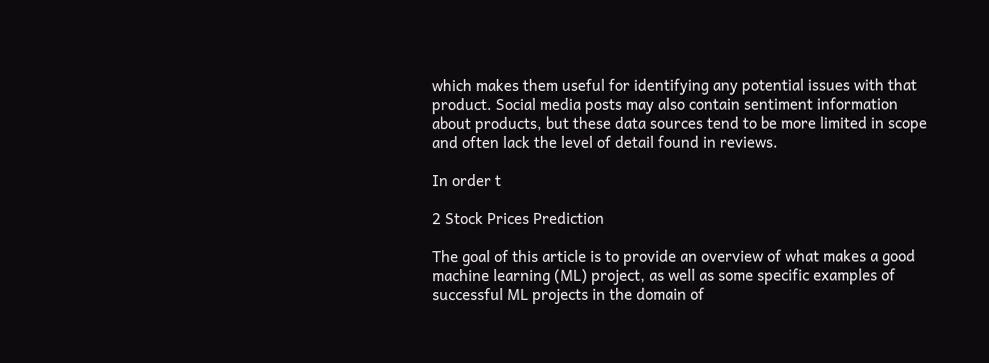which makes them useful for identifying any potential issues with that product. Social media posts may also contain sentiment information about products, but these data sources tend to be more limited in scope and often lack the level of detail found in reviews.

In order t

2 Stock Prices Prediction

The goal of this article is to provide an overview of what makes a good machine learning (ML) project, as well as some specific examples of successful ML projects in the domain of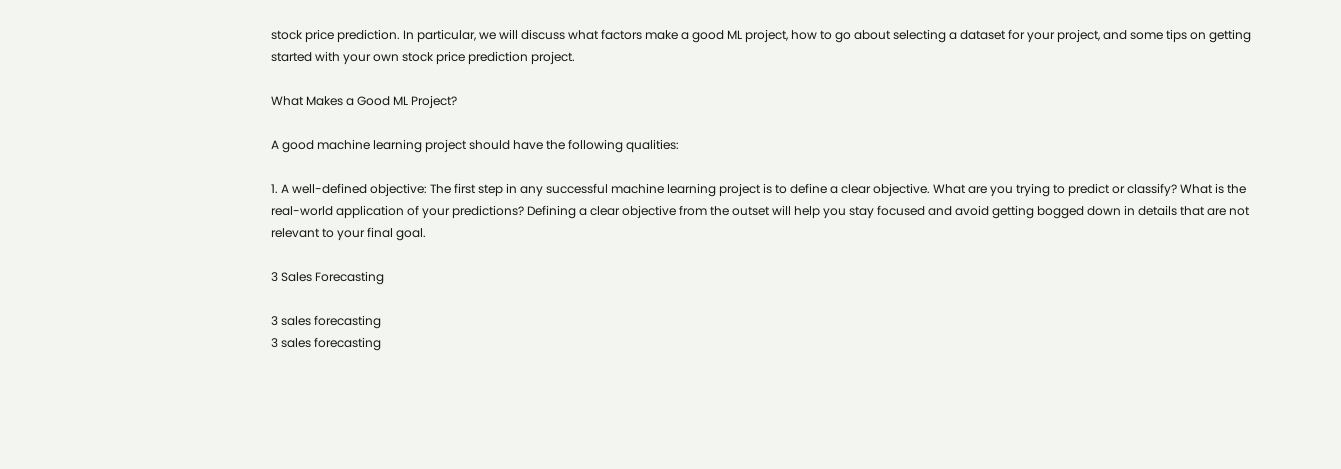stock price prediction. In particular, we will discuss what factors make a good ML project, how to go about selecting a dataset for your project, and some tips on getting started with your own stock price prediction project.

What Makes a Good ML Project?

A good machine learning project should have the following qualities:

1. A well-defined objective: The first step in any successful machine learning project is to define a clear objective. What are you trying to predict or classify? What is the real-world application of your predictions? Defining a clear objective from the outset will help you stay focused and avoid getting bogged down in details that are not relevant to your final goal.

3 Sales Forecasting

3 sales forecasting
3 sales forecasting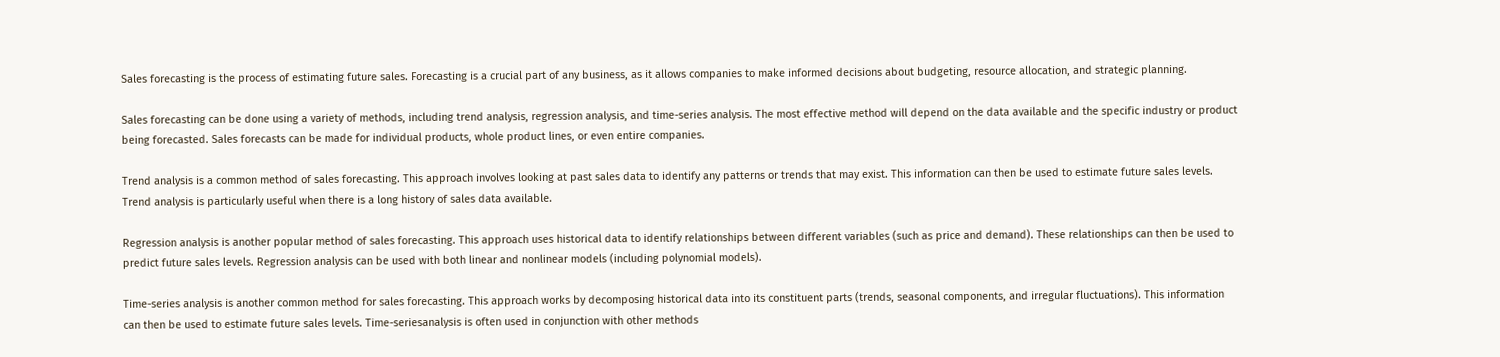Sales forecasting is the process of estimating future sales. Forecasting is a crucial part of any business, as it allows companies to make informed decisions about budgeting, resource allocation, and strategic planning.

Sales forecasting can be done using a variety of methods, including trend analysis, regression analysis, and time-series analysis. The most effective method will depend on the data available and the specific industry or product being forecasted. Sales forecasts can be made for individual products, whole product lines, or even entire companies.

Trend analysis is a common method of sales forecasting. This approach involves looking at past sales data to identify any patterns or trends that may exist. This information can then be used to estimate future sales levels. Trend analysis is particularly useful when there is a long history of sales data available.

Regression analysis is another popular method of sales forecasting. This approach uses historical data to identify relationships between different variables (such as price and demand). These relationships can then be used to predict future sales levels. Regression analysis can be used with both linear and nonlinear models (including polynomial models).

Time-series analysis is another common method for sales forecasting. This approach works by decomposing historical data into its constituent parts (trends, seasonal components, and irregular fluctuations). This information can then be used to estimate future sales levels. Time-seriesanalysis is often used in conjunction with other methods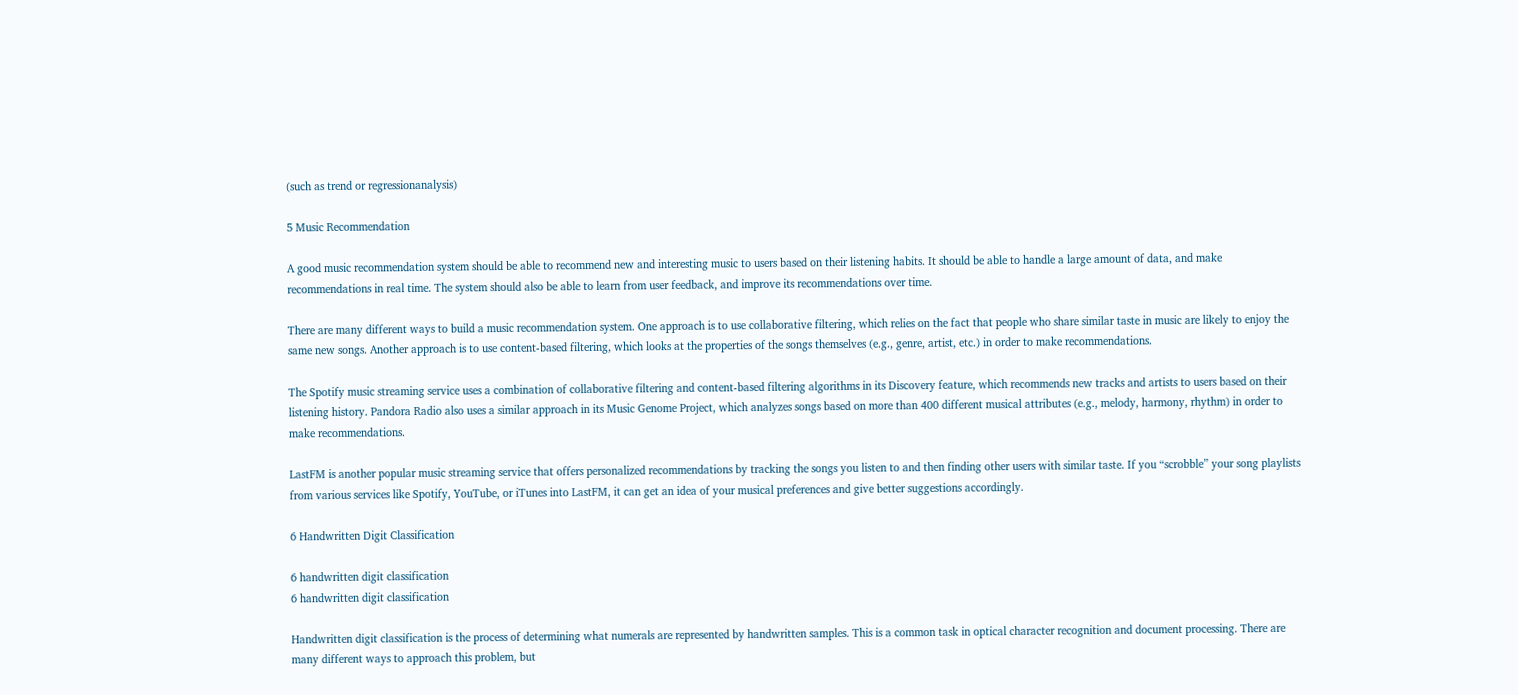(such as trend or regressionanalysis)

5 Music Recommendation

A good music recommendation system should be able to recommend new and interesting music to users based on their listening habits. It should be able to handle a large amount of data, and make recommendations in real time. The system should also be able to learn from user feedback, and improve its recommendations over time.

There are many different ways to build a music recommendation system. One approach is to use collaborative filtering, which relies on the fact that people who share similar taste in music are likely to enjoy the same new songs. Another approach is to use content-based filtering, which looks at the properties of the songs themselves (e.g., genre, artist, etc.) in order to make recommendations.

The Spotify music streaming service uses a combination of collaborative filtering and content-based filtering algorithms in its Discovery feature, which recommends new tracks and artists to users based on their listening history. Pandora Radio also uses a similar approach in its Music Genome Project, which analyzes songs based on more than 400 different musical attributes (e.g., melody, harmony, rhythm) in order to make recommendations.

LastFM is another popular music streaming service that offers personalized recommendations by tracking the songs you listen to and then finding other users with similar taste. If you “scrobble” your song playlists from various services like Spotify, YouTube, or iTunes into LastFM, it can get an idea of your musical preferences and give better suggestions accordingly.

6 Handwritten Digit Classification

6 handwritten digit classification
6 handwritten digit classification

Handwritten digit classification is the process of determining what numerals are represented by handwritten samples. This is a common task in optical character recognition and document processing. There are many different ways to approach this problem, but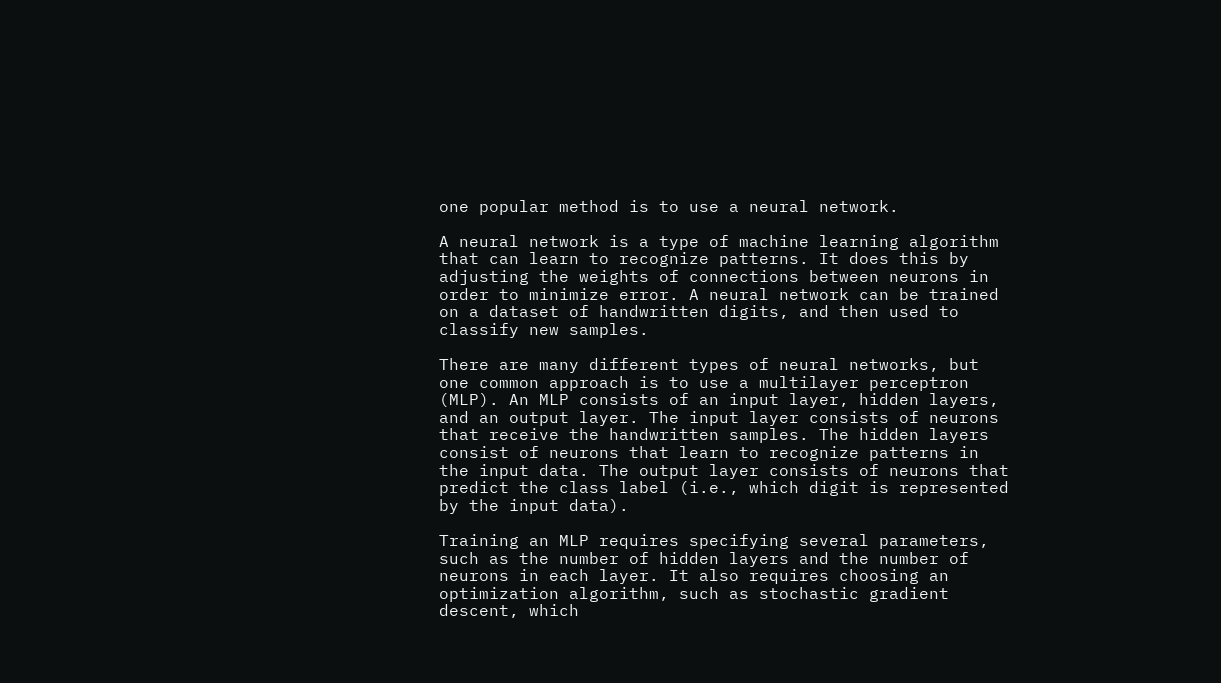one popular method is to use a neural network.

A neural network is a type of machine learning algorithm that can learn to recognize patterns. It does this by adjusting the weights of connections between neurons in order to minimize error. A neural network can be trained on a dataset of handwritten digits, and then used to classify new samples.

There are many different types of neural networks, but one common approach is to use a multilayer perceptron (MLP). An MLP consists of an input layer, hidden layers, and an output layer. The input layer consists of neurons that receive the handwritten samples. The hidden layers consist of neurons that learn to recognize patterns in the input data. The output layer consists of neurons that predict the class label (i.e., which digit is represented by the input data).

Training an MLP requires specifying several parameters, such as the number of hidden layers and the number of neurons in each layer. It also requires choosing an optimization algorithm, such as stochastic gradient descent, which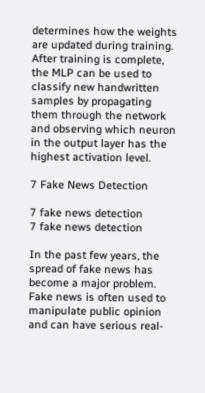determines how the weights are updated during training. After training is complete, the MLP can be used to classify new handwritten samples by propagating them through the network and observing which neuron in the output layer has the highest activation level.

7 Fake News Detection

7 fake news detection
7 fake news detection

In the past few years, the spread of fake news has become a major problem. Fake news is often used to manipulate public opinion and can have serious real-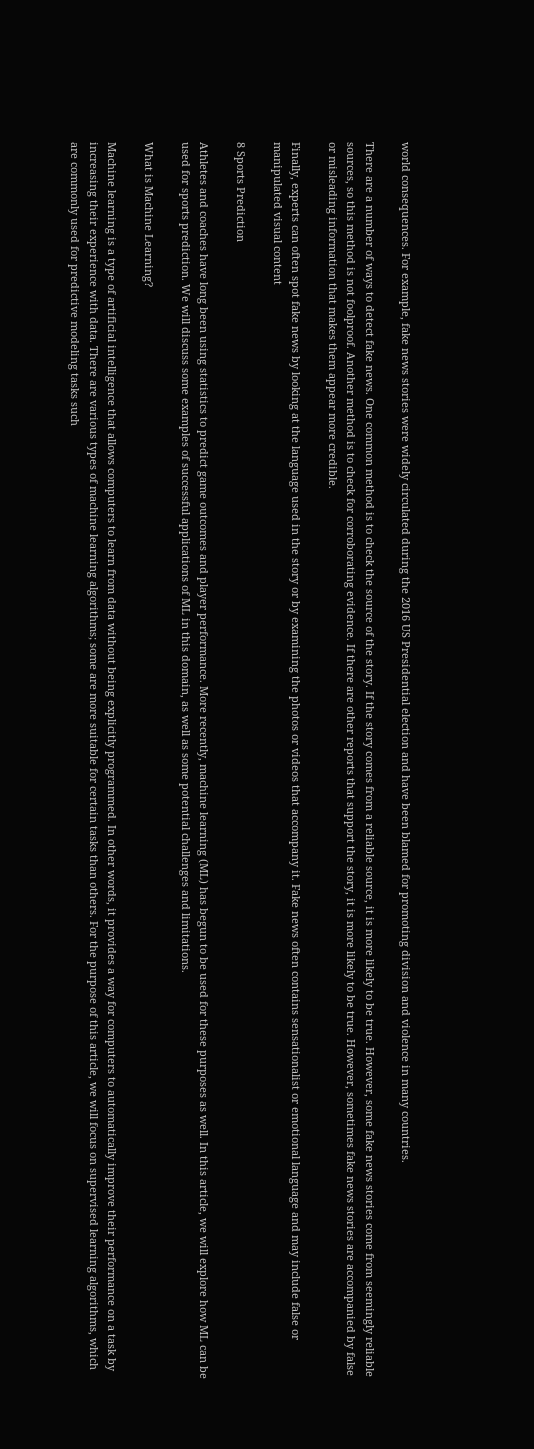world consequences. For example, fake news stories were widely circulated during the 2016 US Presidential election and have been blamed for promoting division and violence in many countries.

There are a number of ways to detect fake news. One common method is to check the source of the story. If the story comes from a reliable source, it is more likely to be true. However, some fake news stories come from seemingly reliable sources, so this method is not foolproof. Another method is to check for corroborating evidence. If there are other reports that support the story, it is more likely to be true. However, sometimes fake news stories are accompanied by false or misleading information that makes them appear more credible.

Finally, experts can often spot fake news by looking at the language used in the story or by examining the photos or videos that accompany it. Fake news often contains sensationalist or emotional language and may include false or manipulated visual content

8 Sports Prediction

Athletes and coaches have long been using statistics to predict game outcomes and player performance. More recently, machine learning (ML) has begun to be used for these purposes as well. In this article, we will explore how ML can be used for sports prediction. We will discuss some examples of successful applications of ML in this domain, as well as some potential challenges and limitations.

What is Machine Learning?

Machine learning is a type of artificial intelligence that allows computers to learn from data without being explicitly programmed. In other words, it provides a way for computers to automatically improve their performance on a task by increasing their experience with data. There are various types of machine learning algorithms; some are more suitable for certain tasks than others. For the purpose of this article, we will focus on supervised learning algorithms, which are commonly used for predictive modeling tasks such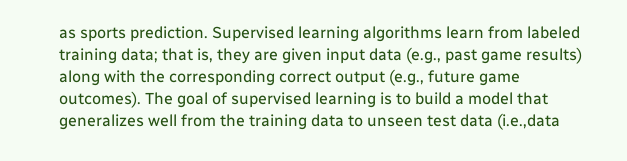as sports prediction. Supervised learning algorithms learn from labeled training data; that is, they are given input data (e.g., past game results) along with the corresponding correct output (e.g., future game outcomes). The goal of supervised learning is to build a model that generalizes well from the training data to unseen test data (i.e.,data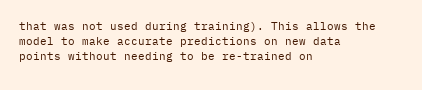that was not used during training). This allows the model to make accurate predictions on new data points without needing to be re-trained on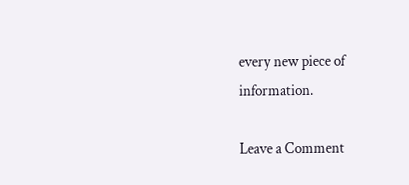every new piece of information.

Leave a Comment